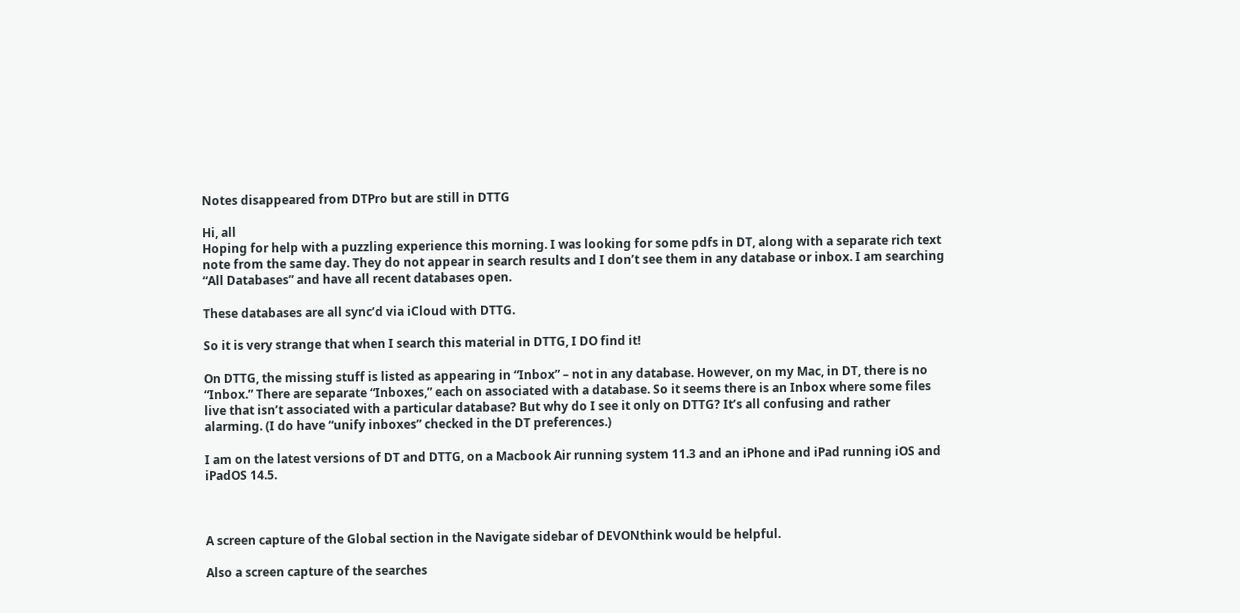Notes disappeared from DTPro but are still in DTTG

Hi, all
Hoping for help with a puzzling experience this morning. I was looking for some pdfs in DT, along with a separate rich text note from the same day. They do not appear in search results and I don’t see them in any database or inbox. I am searching “All Databases” and have all recent databases open.

These databases are all sync’d via iCloud with DTTG.

So it is very strange that when I search this material in DTTG, I DO find it!

On DTTG, the missing stuff is listed as appearing in “Inbox” – not in any database. However, on my Mac, in DT, there is no “Inbox.” There are separate “Inboxes,” each on associated with a database. So it seems there is an Inbox where some files live that isn’t associated with a particular database? But why do I see it only on DTTG? It’s all confusing and rather alarming. (I do have “unify inboxes” checked in the DT preferences.)

I am on the latest versions of DT and DTTG, on a Macbook Air running system 11.3 and an iPhone and iPad running iOS and iPadOS 14.5.



A screen capture of the Global section in the Navigate sidebar of DEVONthink would be helpful.

Also a screen capture of the searches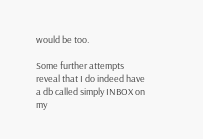would be too.

Some further attempts reveal that I do indeed have a db called simply INBOX on my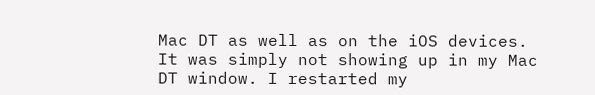Mac DT as well as on the iOS devices. It was simply not showing up in my Mac DT window. I restarted my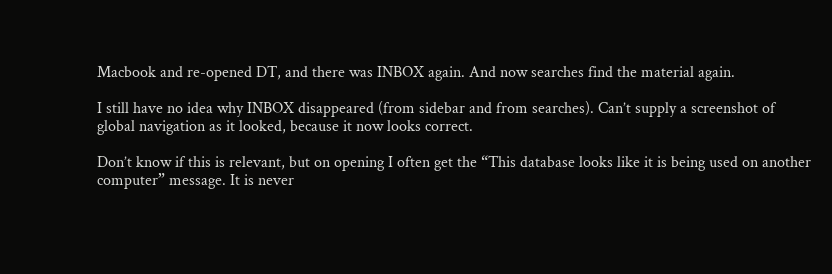Macbook and re-opened DT, and there was INBOX again. And now searches find the material again.

I still have no idea why INBOX disappeared (from sidebar and from searches). Can’t supply a screenshot of global navigation as it looked, because it now looks correct.

Don’t know if this is relevant, but on opening I often get the “This database looks like it is being used on another computer” message. It is never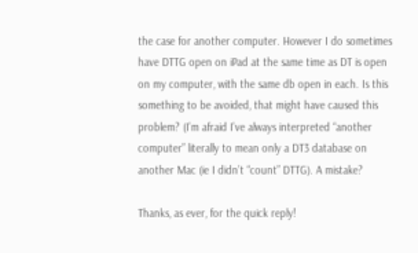the case for another computer. However I do sometimes have DTTG open on iPad at the same time as DT is open on my computer, with the same db open in each. Is this something to be avoided, that might have caused this problem? (I’m afraid I’ve always interpreted “another computer” literally to mean only a DT3 database on another Mac (ie I didn’t “count” DTTG). A mistake?

Thanks, as ever, for the quick reply!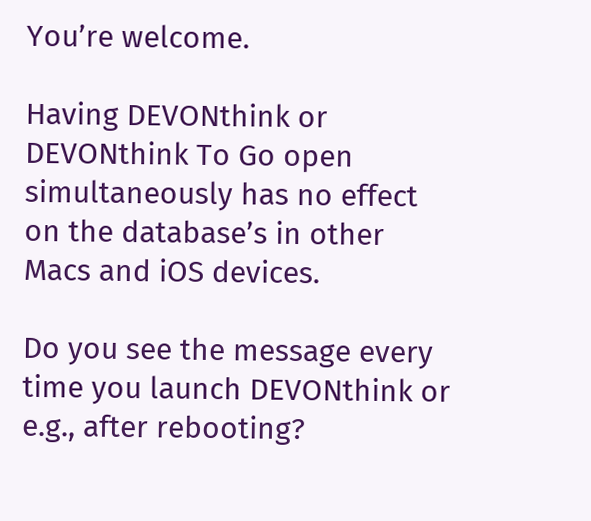You’re welcome.

Having DEVONthink or DEVONthink To Go open simultaneously has no effect on the database’s in other Macs and iOS devices.

Do you see the message every time you launch DEVONthink or e.g., after rebooting?